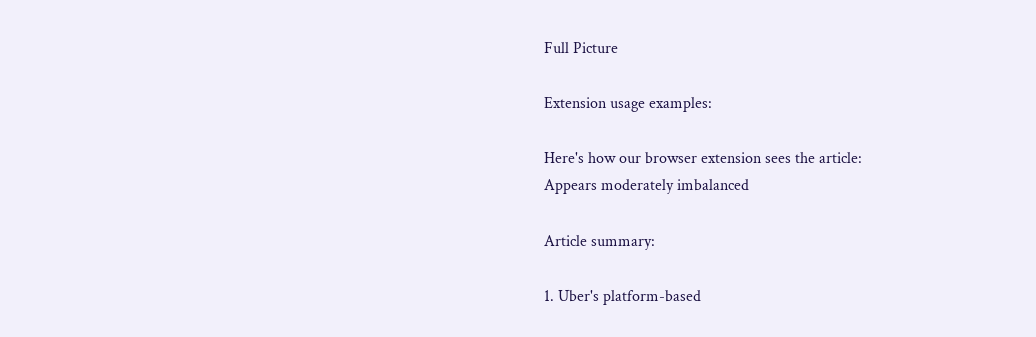Full Picture

Extension usage examples:

Here's how our browser extension sees the article:
Appears moderately imbalanced

Article summary:

1. Uber's platform-based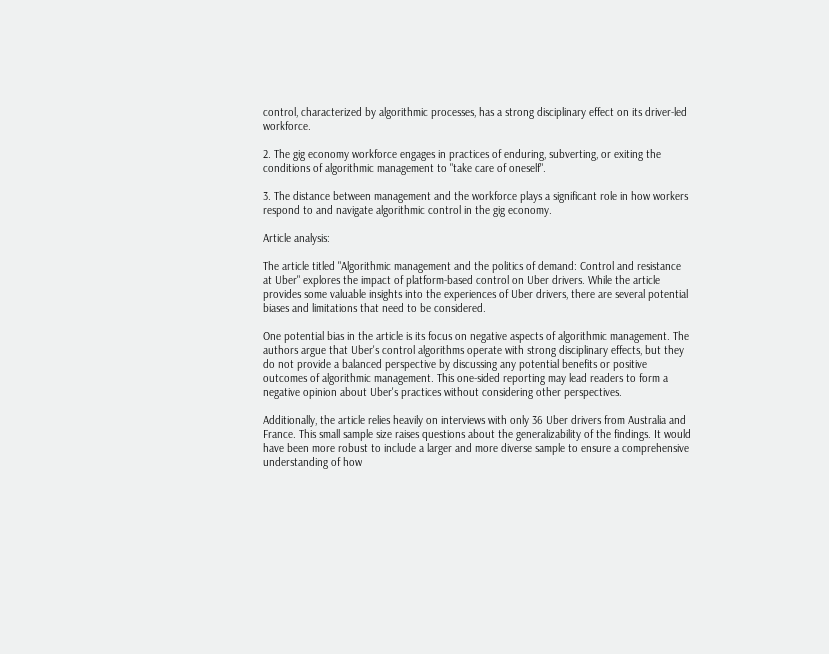control, characterized by algorithmic processes, has a strong disciplinary effect on its driver-led workforce.

2. The gig economy workforce engages in practices of enduring, subverting, or exiting the conditions of algorithmic management to "take care of oneself".

3. The distance between management and the workforce plays a significant role in how workers respond to and navigate algorithmic control in the gig economy.

Article analysis:

The article titled "Algorithmic management and the politics of demand: Control and resistance at Uber" explores the impact of platform-based control on Uber drivers. While the article provides some valuable insights into the experiences of Uber drivers, there are several potential biases and limitations that need to be considered.

One potential bias in the article is its focus on negative aspects of algorithmic management. The authors argue that Uber's control algorithms operate with strong disciplinary effects, but they do not provide a balanced perspective by discussing any potential benefits or positive outcomes of algorithmic management. This one-sided reporting may lead readers to form a negative opinion about Uber's practices without considering other perspectives.

Additionally, the article relies heavily on interviews with only 36 Uber drivers from Australia and France. This small sample size raises questions about the generalizability of the findings. It would have been more robust to include a larger and more diverse sample to ensure a comprehensive understanding of how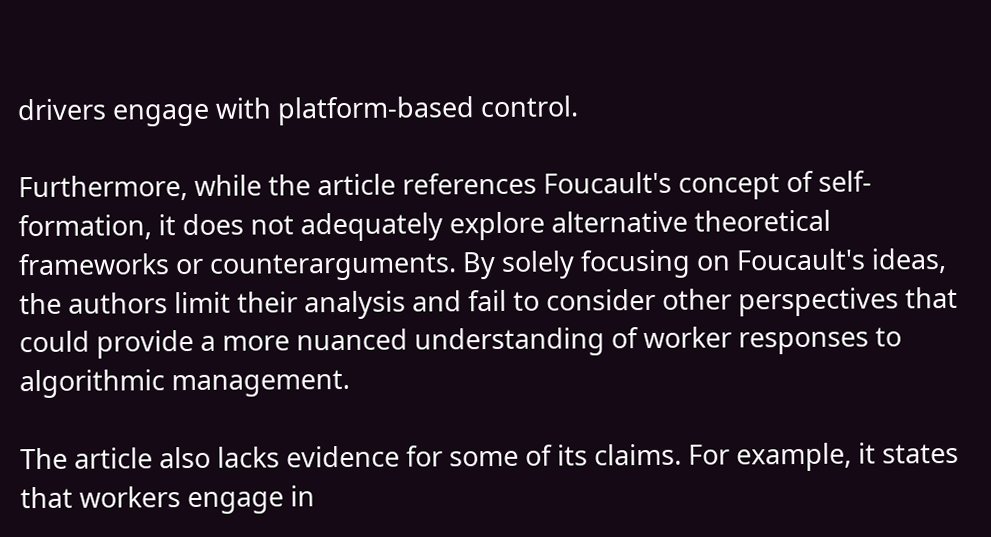drivers engage with platform-based control.

Furthermore, while the article references Foucault's concept of self-formation, it does not adequately explore alternative theoretical frameworks or counterarguments. By solely focusing on Foucault's ideas, the authors limit their analysis and fail to consider other perspectives that could provide a more nuanced understanding of worker responses to algorithmic management.

The article also lacks evidence for some of its claims. For example, it states that workers engage in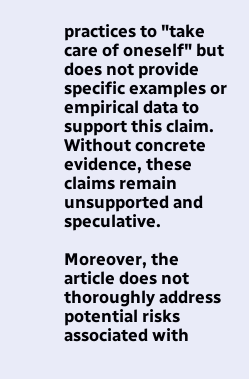practices to "take care of oneself" but does not provide specific examples or empirical data to support this claim. Without concrete evidence, these claims remain unsupported and speculative.

Moreover, the article does not thoroughly address potential risks associated with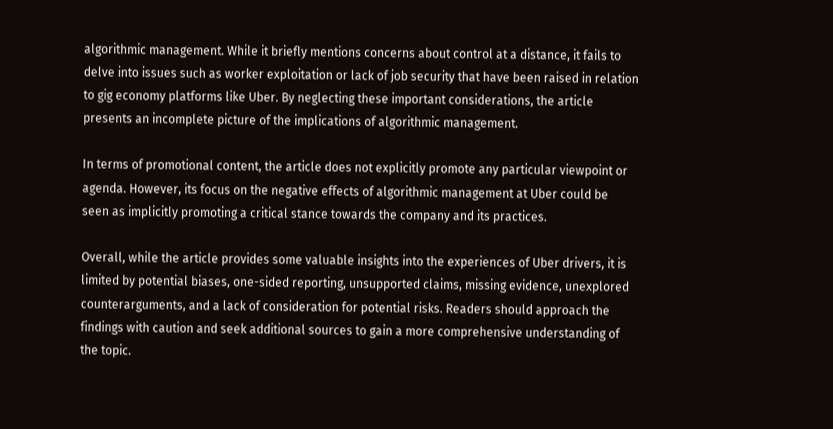algorithmic management. While it briefly mentions concerns about control at a distance, it fails to delve into issues such as worker exploitation or lack of job security that have been raised in relation to gig economy platforms like Uber. By neglecting these important considerations, the article presents an incomplete picture of the implications of algorithmic management.

In terms of promotional content, the article does not explicitly promote any particular viewpoint or agenda. However, its focus on the negative effects of algorithmic management at Uber could be seen as implicitly promoting a critical stance towards the company and its practices.

Overall, while the article provides some valuable insights into the experiences of Uber drivers, it is limited by potential biases, one-sided reporting, unsupported claims, missing evidence, unexplored counterarguments, and a lack of consideration for potential risks. Readers should approach the findings with caution and seek additional sources to gain a more comprehensive understanding of the topic.